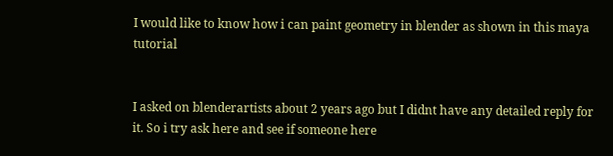I would like to know how i can paint geometry in blender as shown in this maya tutorial


I asked on blenderartists about 2 years ago but I didnt have any detailed reply for it. So i try ask here and see if someone here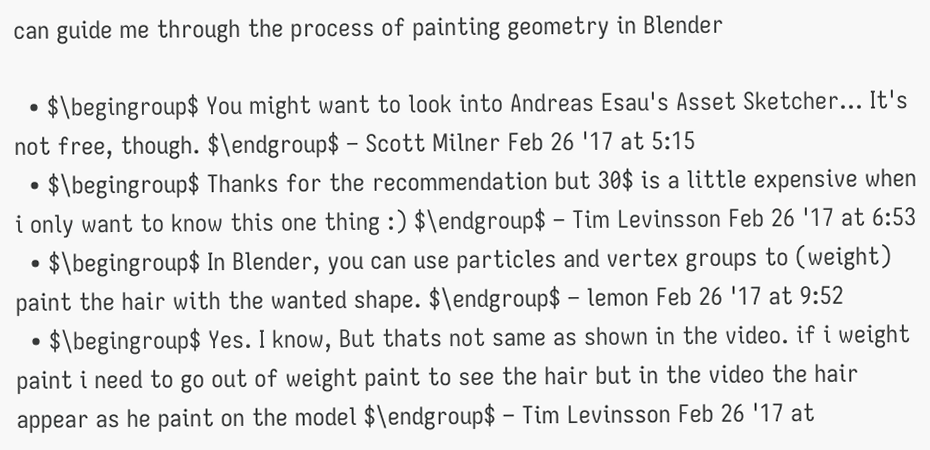can guide me through the process of painting geometry in Blender

  • $\begingroup$ You might want to look into Andreas Esau's Asset Sketcher... It's not free, though. $\endgroup$ – Scott Milner Feb 26 '17 at 5:15
  • $\begingroup$ Thanks for the recommendation but 30$ is a little expensive when i only want to know this one thing :) $\endgroup$ – Tim Levinsson Feb 26 '17 at 6:53
  • $\begingroup$ In Blender, you can use particles and vertex groups to (weight) paint the hair with the wanted shape. $\endgroup$ – lemon Feb 26 '17 at 9:52
  • $\begingroup$ Yes. I know, But thats not same as shown in the video. if i weight paint i need to go out of weight paint to see the hair but in the video the hair appear as he paint on the model $\endgroup$ – Tim Levinsson Feb 26 '17 at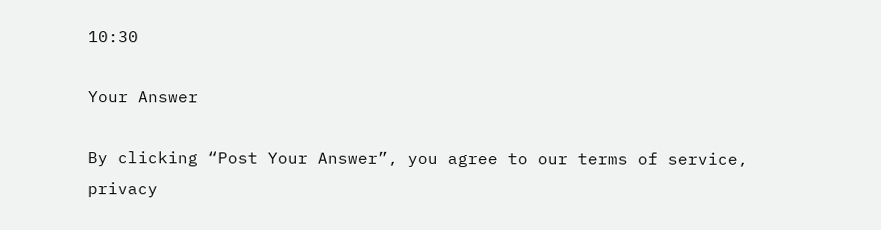10:30

Your Answer

By clicking “Post Your Answer”, you agree to our terms of service, privacy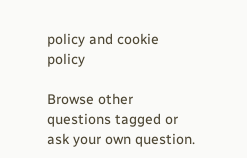policy and cookie policy

Browse other questions tagged or ask your own question.